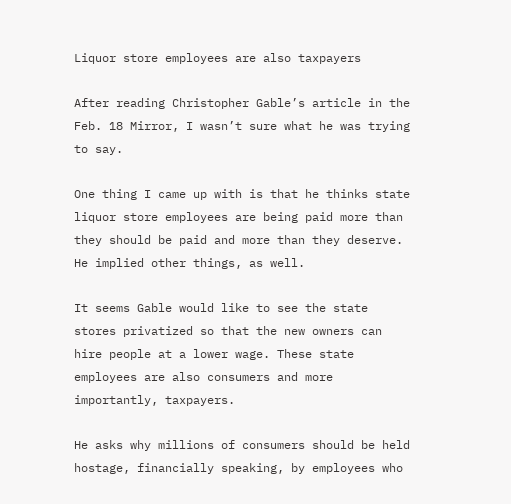Liquor store employees are also taxpayers

After reading Christopher Gable’s article in the Feb. 18 Mirror, I wasn’t sure what he was trying to say.

One thing I came up with is that he thinks state liquor store employees are being paid more than they should be paid and more than they deserve. He implied other things, as well.

It seems Gable would like to see the state stores privatized so that the new owners can hire people at a lower wage. These state employees are also consumers and more importantly, taxpayers.

He asks why millions of consumers should be held hostage, financially speaking, by employees who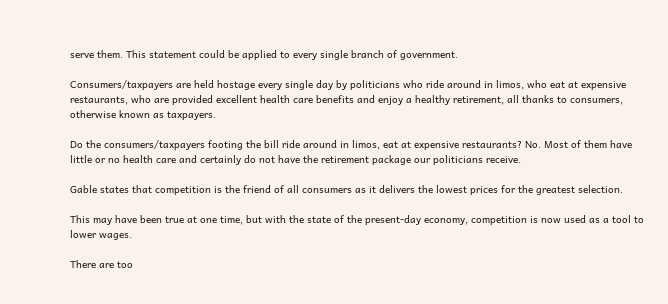serve them. This statement could be applied to every single branch of government.

Consumers/taxpayers are held hostage every single day by politicians who ride around in limos, who eat at expensive restaurants, who are provided excellent health care benefits and enjoy a healthy retirement, all thanks to consumers, otherwise known as taxpayers.

Do the consumers/taxpayers footing the bill ride around in limos, eat at expensive restaurants? No. Most of them have little or no health care and certainly do not have the retirement package our politicians receive.

Gable states that competition is the friend of all consumers as it delivers the lowest prices for the greatest selection.

This may have been true at one time, but with the state of the present-day economy, competition is now used as a tool to lower wages.

There are too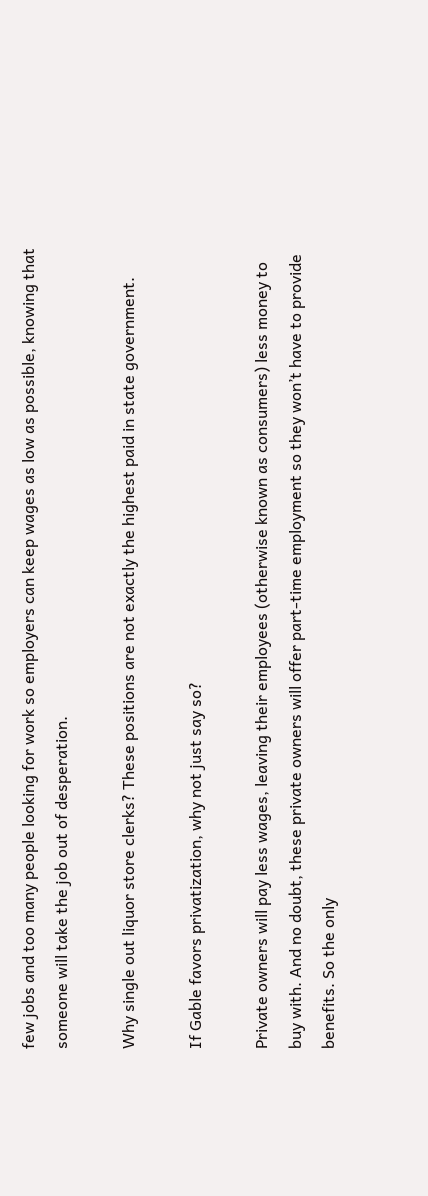few jobs and too many people looking for work so employers can keep wages as low as possible, knowing that someone will take the job out of desperation.

Why single out liquor store clerks? These positions are not exactly the highest paid in state government.

If Gable favors privatization, why not just say so?

Private owners will pay less wages, leaving their employees (otherwise known as consumers) less money to buy with. And no doubt, these private owners will offer part-time employment so they won’t have to provide benefits. So the only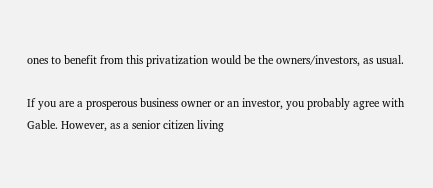ones to benefit from this privatization would be the owners/investors, as usual.

If you are a prosperous business owner or an investor, you probably agree with Gable. However, as a senior citizen living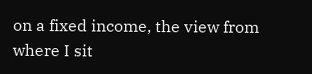on a fixed income, the view from where I sit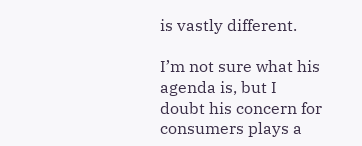is vastly different.

I’m not sure what his agenda is, but I doubt his concern for consumers plays a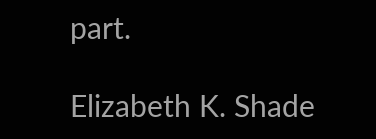part.

Elizabeth K. Shade